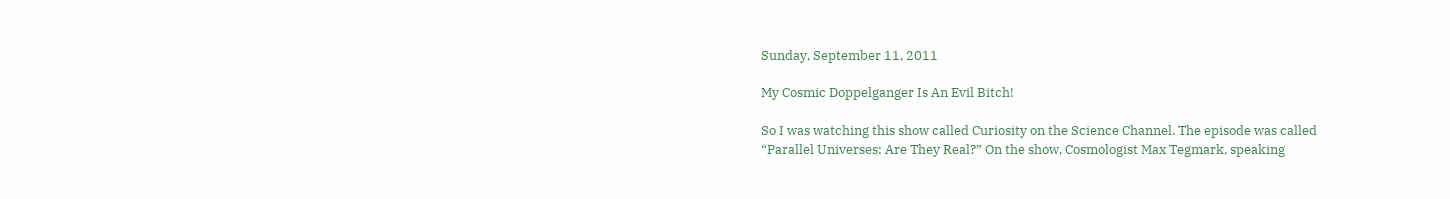Sunday, September 11, 2011

My Cosmic Doppelganger Is An Evil Bitch!

So I was watching this show called Curiosity on the Science Channel. The episode was called “Parallel Universes: Are They Real?” On the show, Cosmologist Max Tegmark, speaking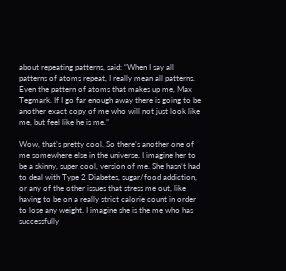about repeating patterns, said: “When I say all patterns of atoms repeat, I really mean all patterns. Even the pattern of atoms that makes up me, Max Tegmark. If I go far enough away there is going to be another exact copy of me who will not just look like me, but feel like he is me.”

Wow, that’s pretty cool. So there’s another one of me somewhere else in the universe. I imagine her to be a skinny, super cool, version of me. She hasn’t had to deal with Type 2 Diabetes, sugar/food addiction, or any of the other issues that stress me out, like having to be on a really strict calorie count in order to lose any weight. I imagine she is the me who has successfully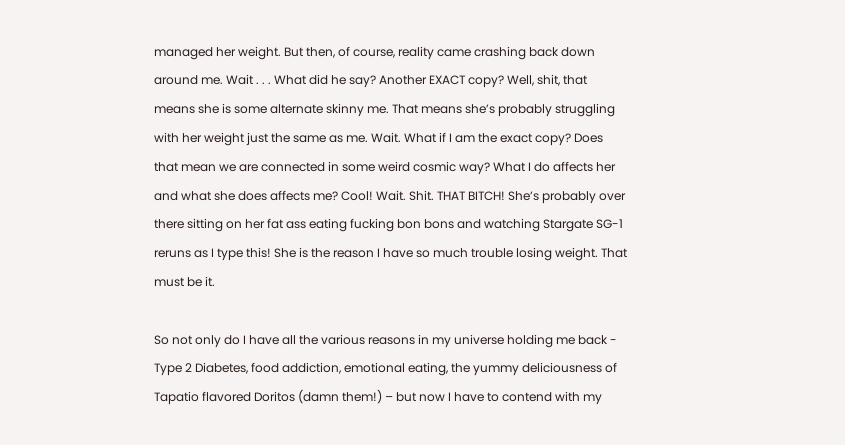managed her weight. But then, of course, reality came crashing back down around me. Wait . . . What did he say? Another EXACT copy? Well, shit, that means she is some alternate skinny me. That means she’s probably struggling with her weight just the same as me. Wait. What if I am the exact copy? Does that mean we are connected in some weird cosmic way? What I do affects her and what she does affects me? Cool! Wait. Shit. THAT BITCH! She’s probably over there sitting on her fat ass eating fucking bon bons and watching Stargate SG-1 reruns as I type this! She is the reason I have so much trouble losing weight. That must be it.

So not only do I have all the various reasons in my universe holding me back - Type 2 Diabetes, food addiction, emotional eating, the yummy deliciousness of Tapatio flavored Doritos (damn them!) – but now I have to contend with my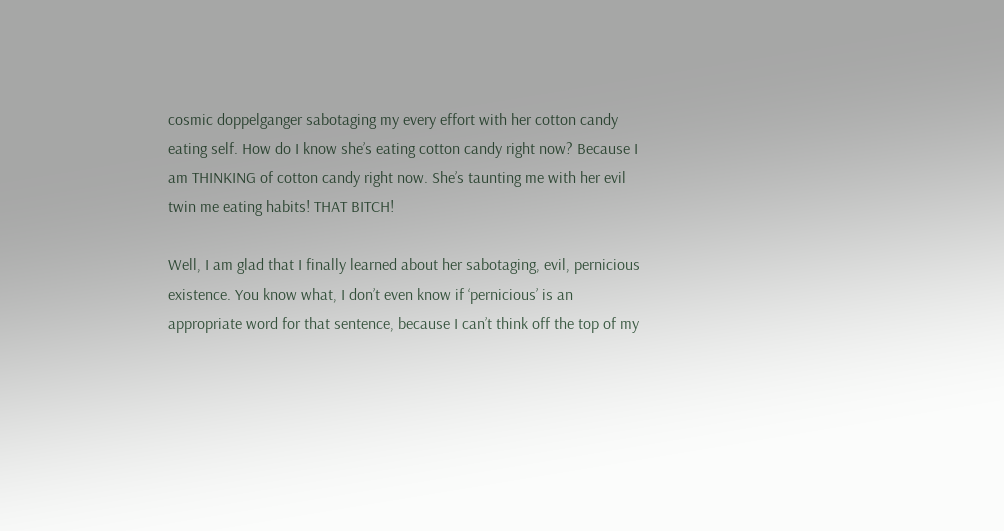cosmic doppelganger sabotaging my every effort with her cotton candy eating self. How do I know she’s eating cotton candy right now? Because I am THINKING of cotton candy right now. She’s taunting me with her evil twin me eating habits! THAT BITCH!

Well, I am glad that I finally learned about her sabotaging, evil, pernicious existence. You know what, I don’t even know if ‘pernicious’ is an appropriate word for that sentence, because I can’t think off the top of my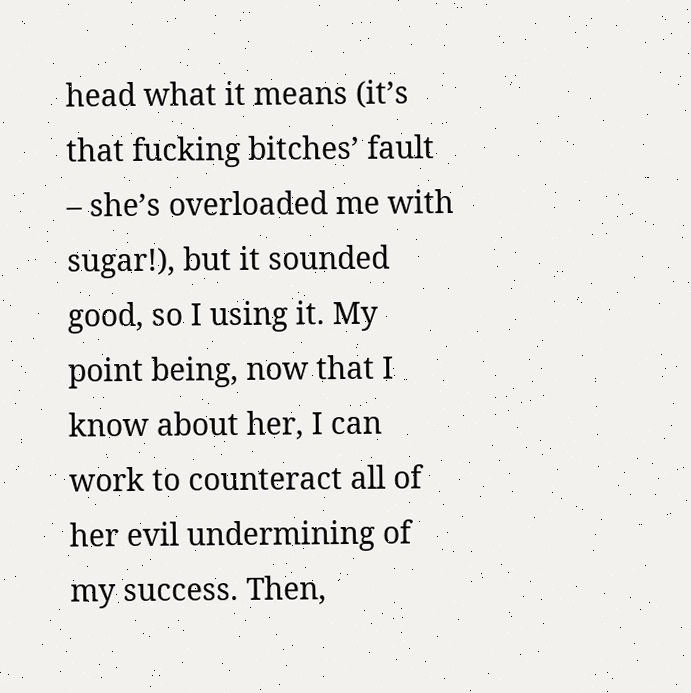head what it means (it’s that fucking bitches’ fault – she’s overloaded me with sugar!), but it sounded good, so I using it. My point being, now that I know about her, I can work to counteract all of her evil undermining of my success. Then,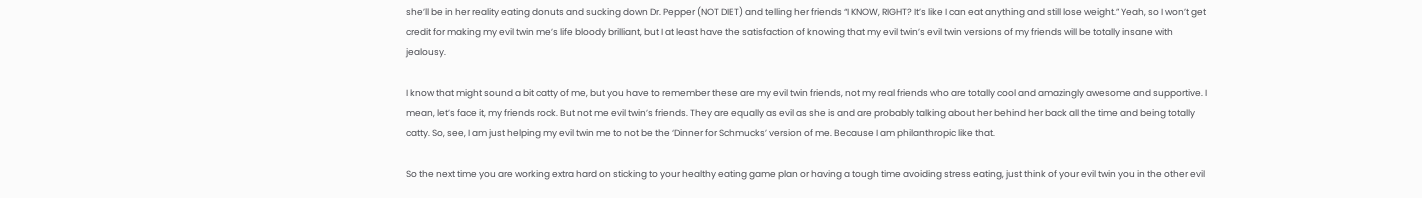she’ll be in her reality eating donuts and sucking down Dr. Pepper (NOT DIET) and telling her friends “I KNOW, RIGHT? It’s like I can eat anything and still lose weight.” Yeah, so I won’t get credit for making my evil twin me’s life bloody brilliant, but I at least have the satisfaction of knowing that my evil twin’s evil twin versions of my friends will be totally insane with jealousy.

I know that might sound a bit catty of me, but you have to remember these are my evil twin friends, not my real friends who are totally cool and amazingly awesome and supportive. I mean, let’s face it, my friends rock. But not me evil twin’s friends. They are equally as evil as she is and are probably talking about her behind her back all the time and being totally catty. So, see, I am just helping my evil twin me to not be the ‘Dinner for Schmucks’ version of me. Because I am philanthropic like that.

So the next time you are working extra hard on sticking to your healthy eating game plan or having a tough time avoiding stress eating, just think of your evil twin you in the other evil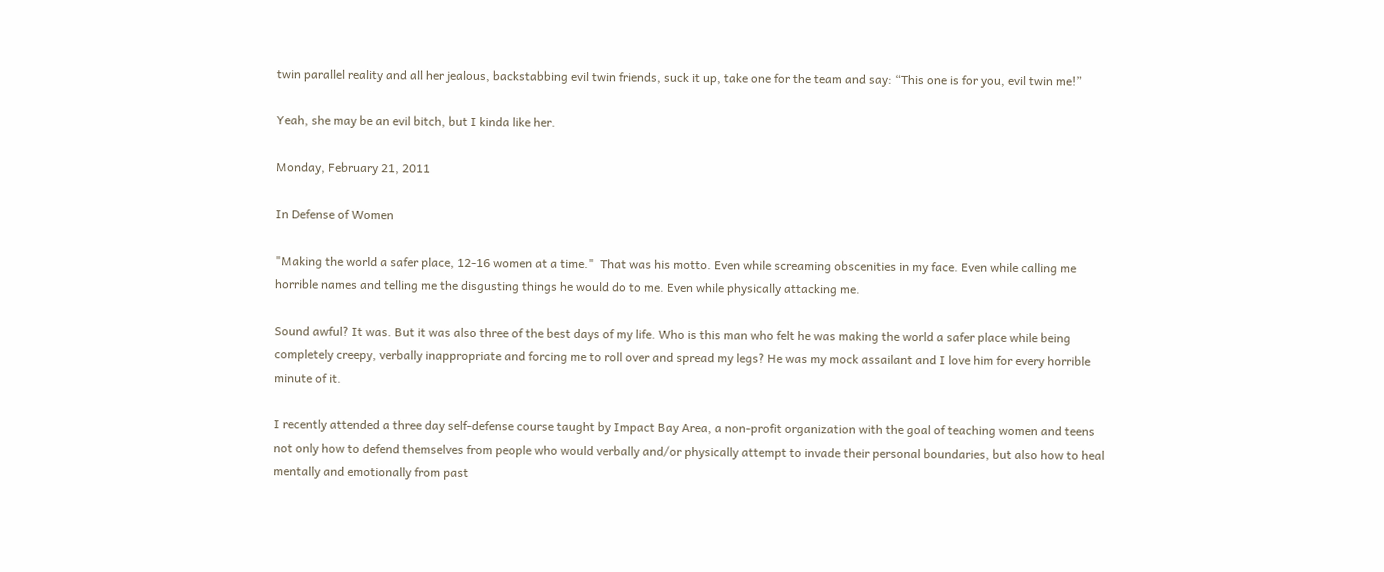twin parallel reality and all her jealous, backstabbing evil twin friends, suck it up, take one for the team and say: “This one is for you, evil twin me!”

Yeah, she may be an evil bitch, but I kinda like her.

Monday, February 21, 2011

In Defense of Women

"Making the world a safer place, 12-16 women at a time."  That was his motto. Even while screaming obscenities in my face. Even while calling me horrible names and telling me the disgusting things he would do to me. Even while physically attacking me.

Sound awful? It was. But it was also three of the best days of my life. Who is this man who felt he was making the world a safer place while being completely creepy, verbally inappropriate and forcing me to roll over and spread my legs? He was my mock assailant and I love him for every horrible minute of it.

I recently attended a three day self-defense course taught by Impact Bay Area, a non-profit organization with the goal of teaching women and teens not only how to defend themselves from people who would verbally and/or physically attempt to invade their personal boundaries, but also how to heal mentally and emotionally from past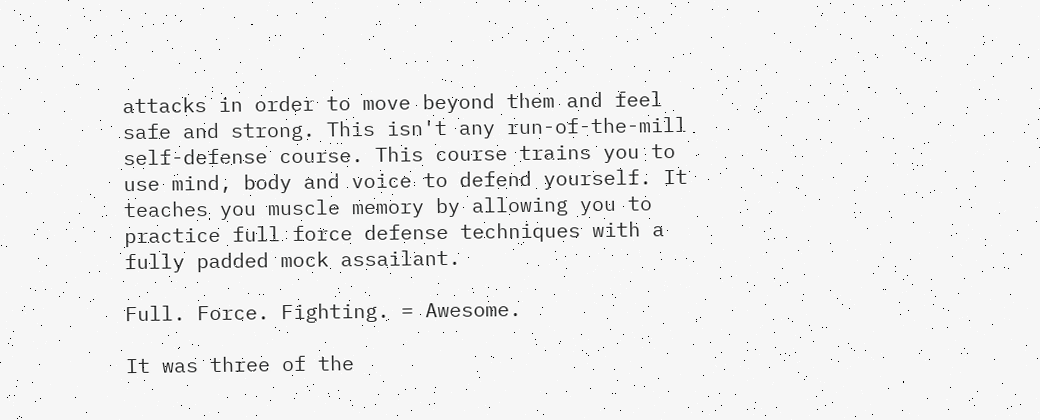attacks in order to move beyond them and feel safe and strong. This isn't any run-of-the-mill self-defense course. This course trains you to use mind, body and voice to defend yourself. It teaches you muscle memory by allowing you to practice full force defense techniques with a fully padded mock assailant.

Full. Force. Fighting. = Awesome.

It was three of the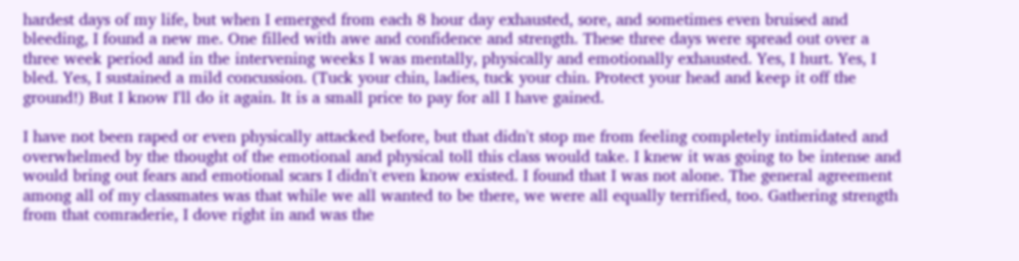hardest days of my life, but when I emerged from each 8 hour day exhausted, sore, and sometimes even bruised and bleeding, I found a new me. One filled with awe and confidence and strength. These three days were spread out over a three week period and in the intervening weeks I was mentally, physically and emotionally exhausted. Yes, I hurt. Yes, I bled. Yes, I sustained a mild concussion. (Tuck your chin, ladies, tuck your chin. Protect your head and keep it off the ground!) But I know I'll do it again. It is a small price to pay for all I have gained.

I have not been raped or even physically attacked before, but that didn't stop me from feeling completely intimidated and overwhelmed by the thought of the emotional and physical toll this class would take. I knew it was going to be intense and would bring out fears and emotional scars I didn't even know existed. I found that I was not alone. The general agreement among all of my classmates was that while we all wanted to be there, we were all equally terrified, too. Gathering strength from that comraderie, I dove right in and was the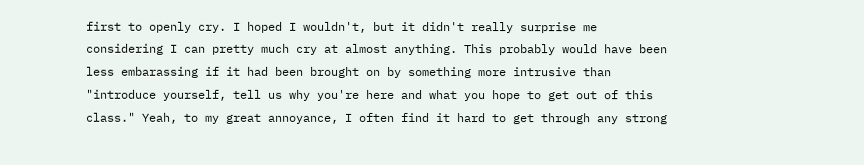first to openly cry. I hoped I wouldn't, but it didn't really surprise me considering I can pretty much cry at almost anything. This probably would have been less embarassing if it had been brought on by something more intrusive than "introduce yourself, tell us why you're here and what you hope to get out of this class." Yeah, to my great annoyance, I often find it hard to get through any strong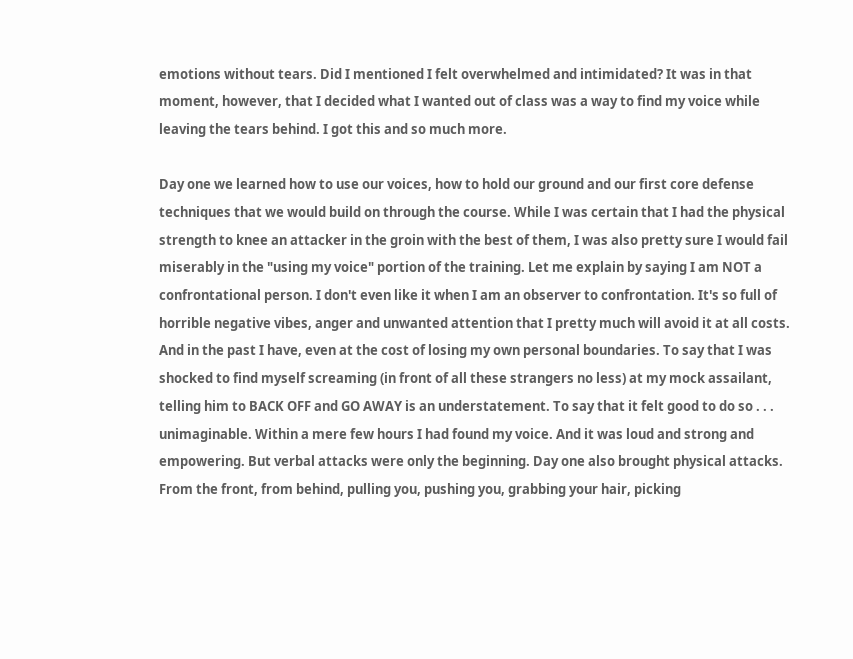emotions without tears. Did I mentioned I felt overwhelmed and intimidated? It was in that moment, however, that I decided what I wanted out of class was a way to find my voice while leaving the tears behind. I got this and so much more.

Day one we learned how to use our voices, how to hold our ground and our first core defense techniques that we would build on through the course. While I was certain that I had the physical strength to knee an attacker in the groin with the best of them, I was also pretty sure I would fail miserably in the "using my voice" portion of the training. Let me explain by saying I am NOT a confrontational person. I don't even like it when I am an observer to confrontation. It's so full of horrible negative vibes, anger and unwanted attention that I pretty much will avoid it at all costs. And in the past I have, even at the cost of losing my own personal boundaries. To say that I was shocked to find myself screaming (in front of all these strangers no less) at my mock assailant, telling him to BACK OFF and GO AWAY is an understatement. To say that it felt good to do so . . . unimaginable. Within a mere few hours I had found my voice. And it was loud and strong and empowering. But verbal attacks were only the beginning. Day one also brought physical attacks. From the front, from behind, pulling you, pushing you, grabbing your hair, picking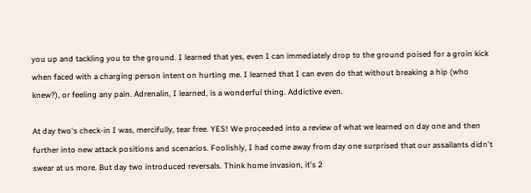you up and tackling you to the ground. I learned that yes, even I can immediately drop to the ground poised for a groin kick when faced with a charging person intent on hurting me. I learned that I can even do that without breaking a hip (who knew?), or feeling any pain. Adrenalin, I learned, is a wonderful thing. Addictive even.

At day two's check-in I was, mercifully, tear free. YES! We proceeded into a review of what we learned on day one and then further into new attack positions and scenarios. Foolishly, I had come away from day one surprised that our assailants didn't swear at us more. But day two introduced reversals. Think home invasion, it's 2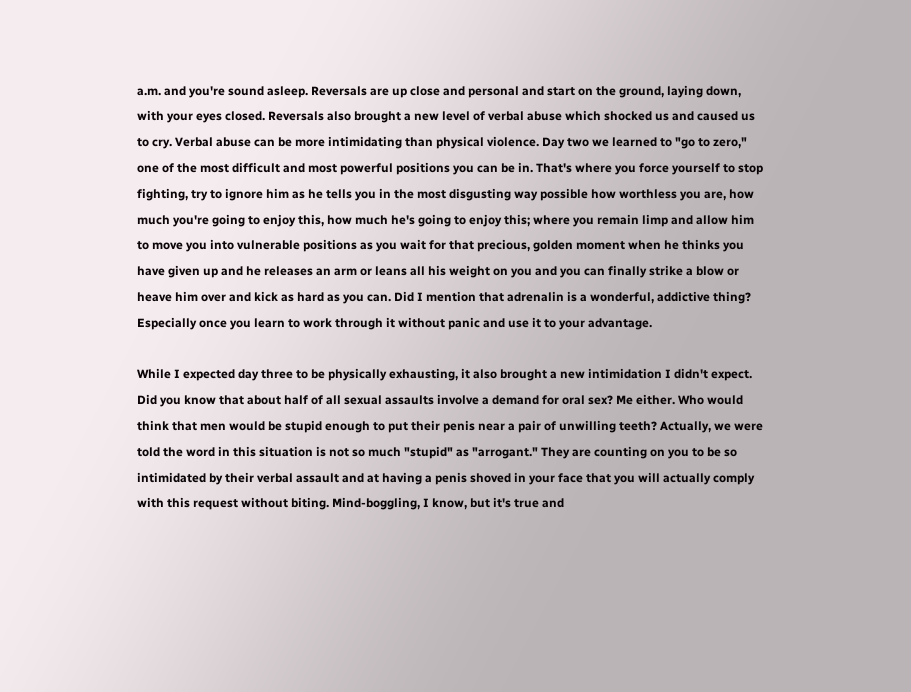a.m. and you're sound asleep. Reversals are up close and personal and start on the ground, laying down, with your eyes closed. Reversals also brought a new level of verbal abuse which shocked us and caused us to cry. Verbal abuse can be more intimidating than physical violence. Day two we learned to "go to zero," one of the most difficult and most powerful positions you can be in. That's where you force yourself to stop fighting, try to ignore him as he tells you in the most disgusting way possible how worthless you are, how much you're going to enjoy this, how much he's going to enjoy this; where you remain limp and allow him to move you into vulnerable positions as you wait for that precious, golden moment when he thinks you have given up and he releases an arm or leans all his weight on you and you can finally strike a blow or heave him over and kick as hard as you can. Did I mention that adrenalin is a wonderful, addictive thing? Especially once you learn to work through it without panic and use it to your advantage.

While I expected day three to be physically exhausting, it also brought a new intimidation I didn't expect. Did you know that about half of all sexual assaults involve a demand for oral sex? Me either. Who would think that men would be stupid enough to put their penis near a pair of unwilling teeth? Actually, we were told the word in this situation is not so much "stupid" as "arrogant." They are counting on you to be so intimidated by their verbal assault and at having a penis shoved in your face that you will actually comply with this request without biting. Mind-boggling, I know, but it's true and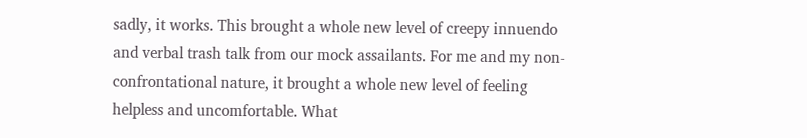sadly, it works. This brought a whole new level of creepy innuendo and verbal trash talk from our mock assailants. For me and my non-confrontational nature, it brought a whole new level of feeling helpless and uncomfortable. What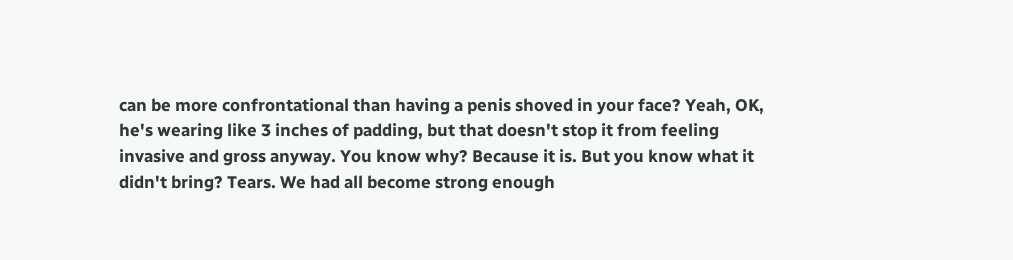can be more confrontational than having a penis shoved in your face? Yeah, OK, he's wearing like 3 inches of padding, but that doesn't stop it from feeling invasive and gross anyway. You know why? Because it is. But you know what it didn't bring? Tears. We had all become strong enough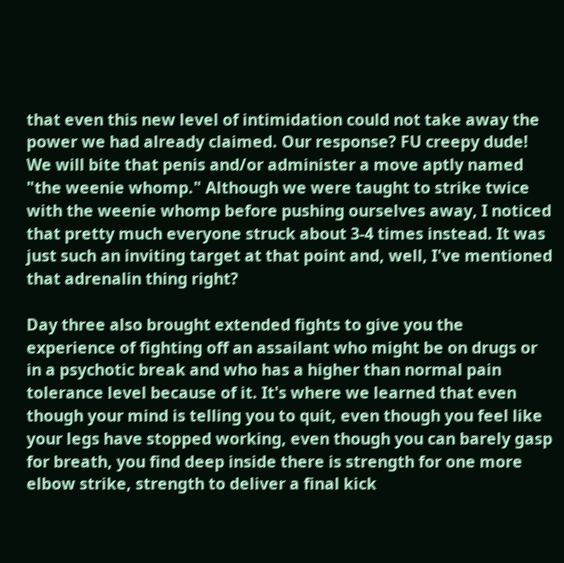that even this new level of intimidation could not take away the power we had already claimed. Our response? FU creepy dude! We will bite that penis and/or administer a move aptly named "the weenie whomp." Although we were taught to strike twice with the weenie whomp before pushing ourselves away, I noticed that pretty much everyone struck about 3-4 times instead. It was just such an inviting target at that point and, well, I've mentioned that adrenalin thing right?

Day three also brought extended fights to give you the experience of fighting off an assailant who might be on drugs or in a psychotic break and who has a higher than normal pain tolerance level because of it. It's where we learned that even though your mind is telling you to quit, even though you feel like your legs have stopped working, even though you can barely gasp for breath, you find deep inside there is strength for one more elbow strike, strength to deliver a final kick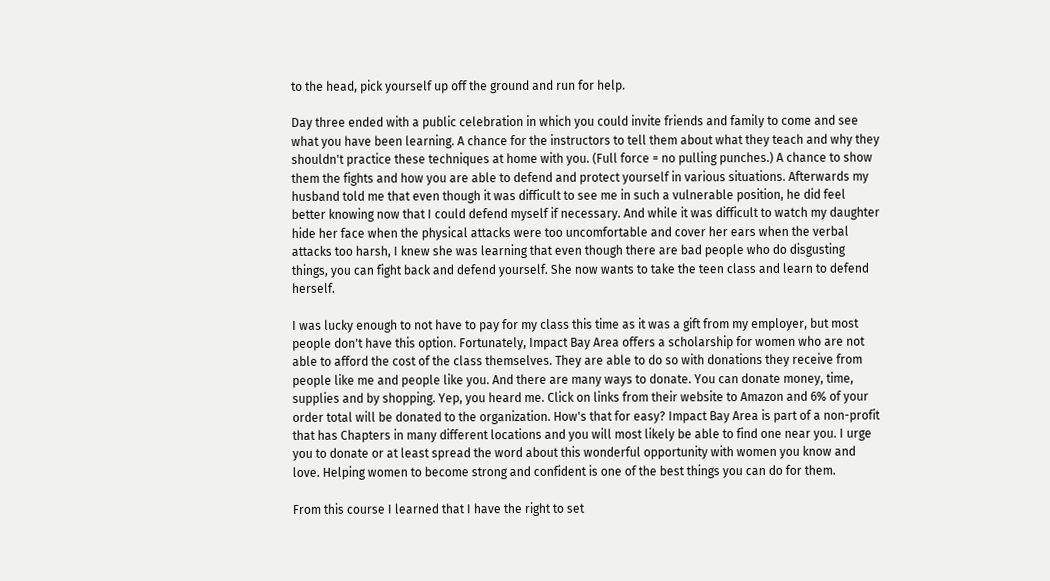to the head, pick yourself up off the ground and run for help.

Day three ended with a public celebration in which you could invite friends and family to come and see what you have been learning. A chance for the instructors to tell them about what they teach and why they shouldn't practice these techniques at home with you. (Full force = no pulling punches.) A chance to show them the fights and how you are able to defend and protect yourself in various situations. Afterwards my husband told me that even though it was difficult to see me in such a vulnerable position, he did feel better knowing now that I could defend myself if necessary. And while it was difficult to watch my daughter hide her face when the physical attacks were too uncomfortable and cover her ears when the verbal attacks too harsh, I knew she was learning that even though there are bad people who do disgusting things, you can fight back and defend yourself. She now wants to take the teen class and learn to defend herself.

I was lucky enough to not have to pay for my class this time as it was a gift from my employer, but most people don't have this option. Fortunately, Impact Bay Area offers a scholarship for women who are not able to afford the cost of the class themselves. They are able to do so with donations they receive from people like me and people like you. And there are many ways to donate. You can donate money, time, supplies and by shopping. Yep, you heard me. Click on links from their website to Amazon and 6% of your order total will be donated to the organization. How's that for easy? Impact Bay Area is part of a non-profit that has Chapters in many different locations and you will most likely be able to find one near you. I urge you to donate or at least spread the word about this wonderful opportunity with women you know and love. Helping women to become strong and confident is one of the best things you can do for them.

From this course I learned that I have the right to set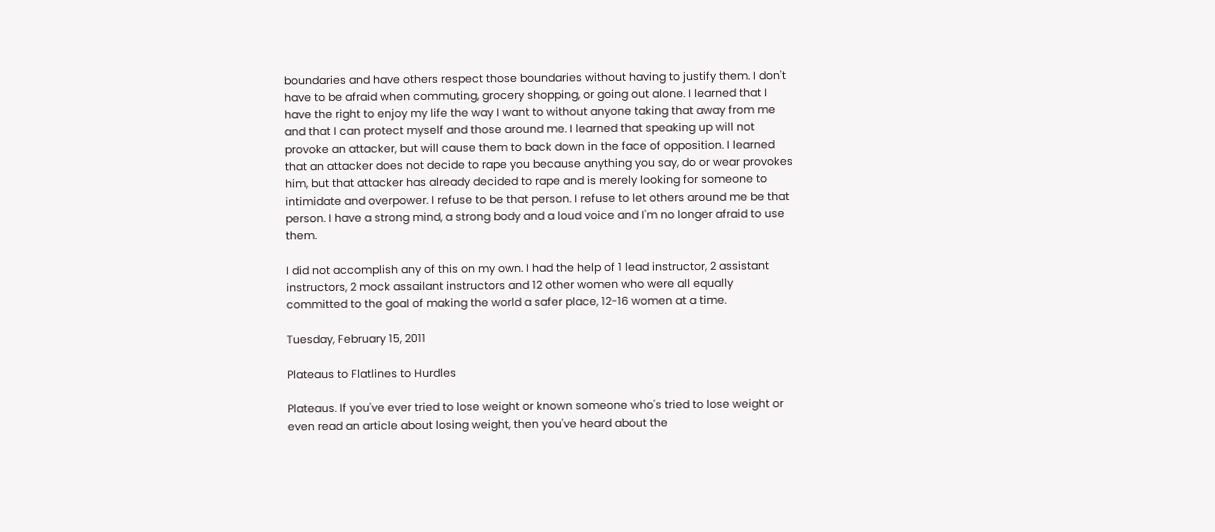boundaries and have others respect those boundaries without having to justify them. I don't have to be afraid when commuting, grocery shopping, or going out alone. I learned that I have the right to enjoy my life the way I want to without anyone taking that away from me and that I can protect myself and those around me. I learned that speaking up will not provoke an attacker, but will cause them to back down in the face of opposition. I learned that an attacker does not decide to rape you because anything you say, do or wear provokes him, but that attacker has already decided to rape and is merely looking for someone to intimidate and overpower. I refuse to be that person. I refuse to let others around me be that person. I have a strong mind, a strong body and a loud voice and I'm no longer afraid to use them.

I did not accomplish any of this on my own. I had the help of 1 lead instructor, 2 assistant instructors, 2 mock assailant instructors and 12 other women who were all equally committed to the goal of making the world a safer place, 12-16 women at a time.

Tuesday, February 15, 2011

Plateaus to Flatlines to Hurdles

Plateaus. If you've ever tried to lose weight or known someone who's tried to lose weight or even read an article about losing weight, then you've heard about the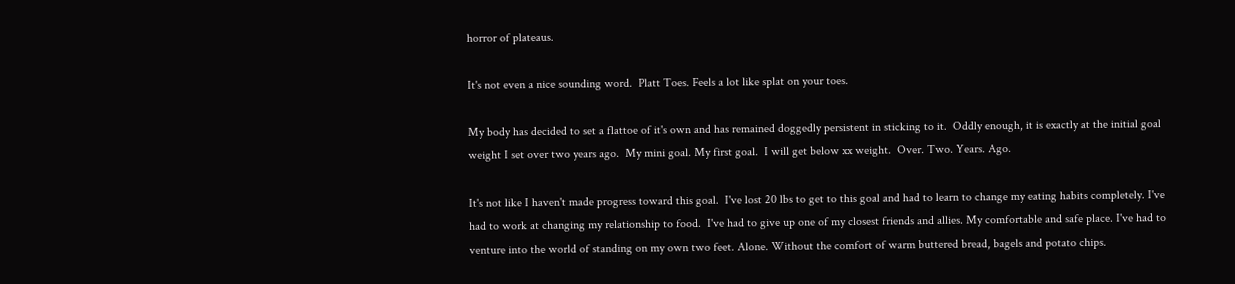horror of plateaus.

It's not even a nice sounding word.  Platt Toes. Feels a lot like splat on your toes.

My body has decided to set a flattoe of it's own and has remained doggedly persistent in sticking to it.  Oddly enough, it is exactly at the initial goal weight I set over two years ago.  My mini goal. My first goal.  I will get below xx weight.  Over. Two. Years. Ago.

It's not like I haven't made progress toward this goal.  I've lost 20 lbs to get to this goal and had to learn to change my eating habits completely. I've had to work at changing my relationship to food.  I've had to give up one of my closest friends and allies. My comfortable and safe place. I've had to venture into the world of standing on my own two feet. Alone. Without the comfort of warm buttered bread, bagels and potato chips.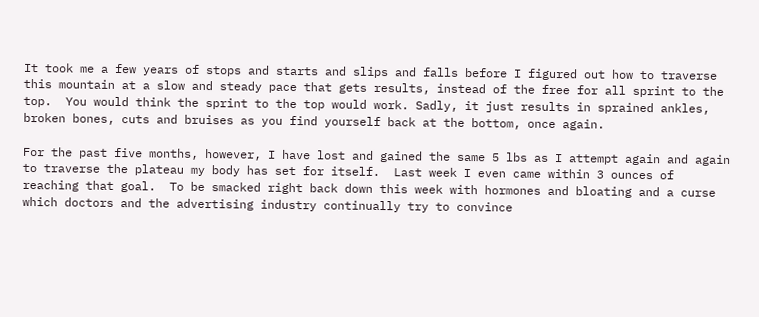It took me a few years of stops and starts and slips and falls before I figured out how to traverse this mountain at a slow and steady pace that gets results, instead of the free for all sprint to the top.  You would think the sprint to the top would work. Sadly, it just results in sprained ankles, broken bones, cuts and bruises as you find yourself back at the bottom, once again.

For the past five months, however, I have lost and gained the same 5 lbs as I attempt again and again to traverse the plateau my body has set for itself.  Last week I even came within 3 ounces of reaching that goal.  To be smacked right back down this week with hormones and bloating and a curse which doctors and the advertising industry continually try to convince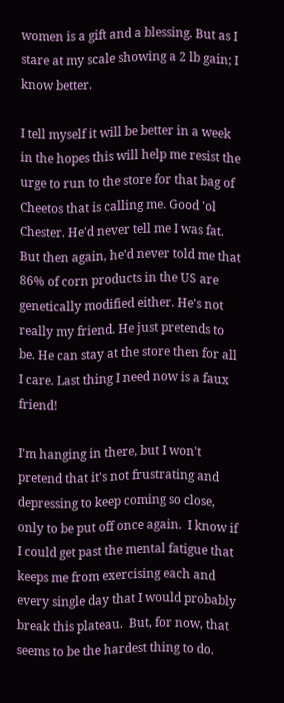women is a gift and a blessing. But as I stare at my scale showing a 2 lb gain; I know better.

I tell myself it will be better in a week in the hopes this will help me resist the urge to run to the store for that bag of Cheetos that is calling me. Good 'ol Chester. He'd never tell me I was fat. But then again, he'd never told me that 86% of corn products in the US are genetically modified either. He's not really my friend. He just pretends to be. He can stay at the store then for all I care. Last thing I need now is a faux friend!

I'm hanging in there, but I won't pretend that it's not frustrating and depressing to keep coming so close, only to be put off once again.  I know if I could get past the mental fatigue that keeps me from exercising each and every single day that I would probably break this plateau.  But, for now, that seems to be the hardest thing to do.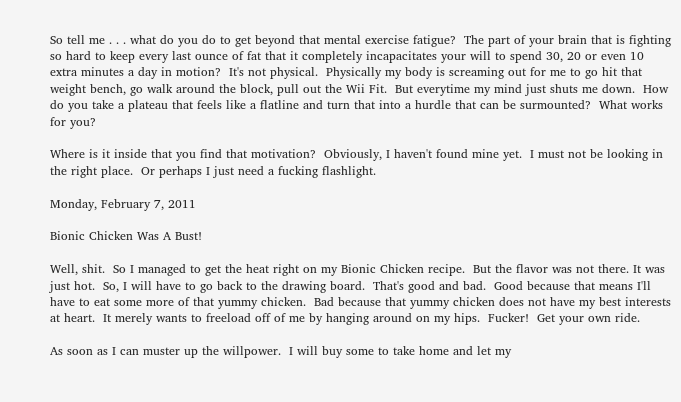So tell me . . . what do you do to get beyond that mental exercise fatigue?  The part of your brain that is fighting so hard to keep every last ounce of fat that it completely incapacitates your will to spend 30, 20 or even 10 extra minutes a day in motion?  It's not physical.  Physically my body is screaming out for me to go hit that weight bench, go walk around the block, pull out the Wii Fit.  But everytime my mind just shuts me down.  How do you take a plateau that feels like a flatline and turn that into a hurdle that can be surmounted?  What works for you?

Where is it inside that you find that motivation?  Obviously, I haven't found mine yet.  I must not be looking in the right place.  Or perhaps I just need a fucking flashlight.

Monday, February 7, 2011

Bionic Chicken Was A Bust!

Well, shit.  So I managed to get the heat right on my Bionic Chicken recipe.  But the flavor was not there. It was just hot.  So, I will have to go back to the drawing board.  That's good and bad.  Good because that means I'll have to eat some more of that yummy chicken.  Bad because that yummy chicken does not have my best interests at heart.  It merely wants to freeload off of me by hanging around on my hips.  Fucker!  Get your own ride.

As soon as I can muster up the willpower.  I will buy some to take home and let my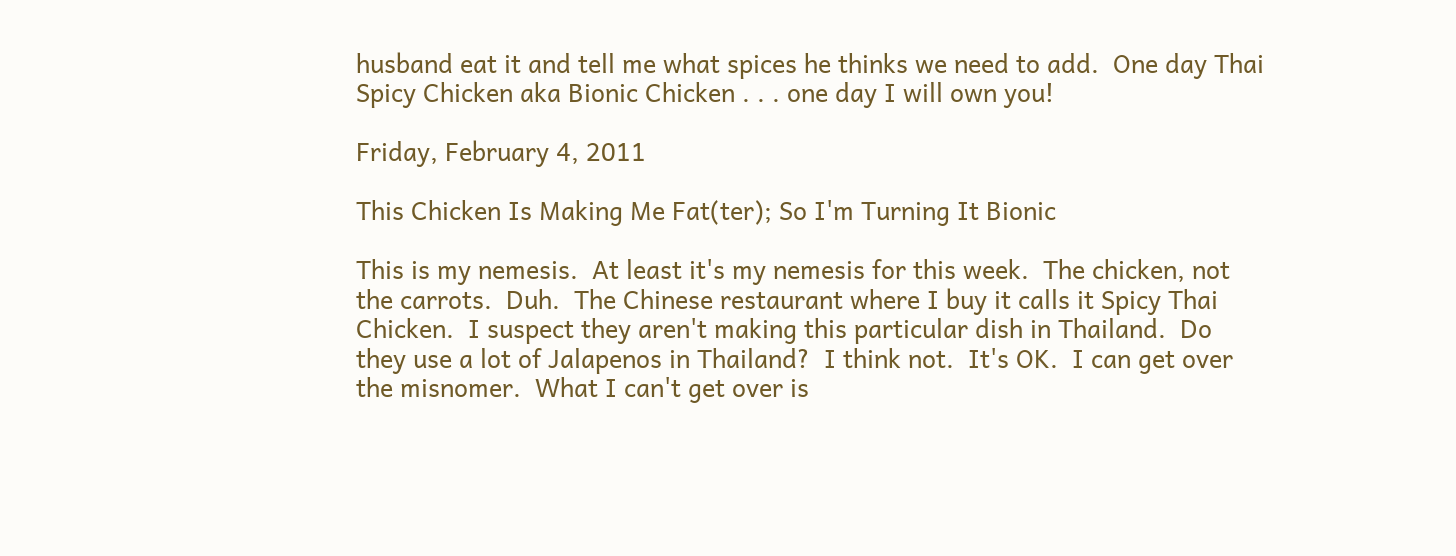husband eat it and tell me what spices he thinks we need to add.  One day Thai Spicy Chicken aka Bionic Chicken . . . one day I will own you!

Friday, February 4, 2011

This Chicken Is Making Me Fat(ter); So I'm Turning It Bionic

This is my nemesis.  At least it's my nemesis for this week.  The chicken, not the carrots.  Duh.  The Chinese restaurant where I buy it calls it Spicy Thai Chicken.  I suspect they aren't making this particular dish in Thailand.  Do they use a lot of Jalapenos in Thailand?  I think not.  It's OK.  I can get over the misnomer.  What I can't get over is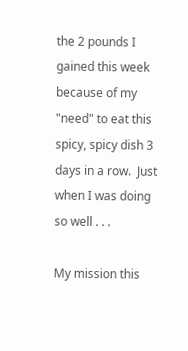the 2 pounds I gained this week because of my "need" to eat this spicy, spicy dish 3 days in a row.  Just when I was doing so well . . .

My mission this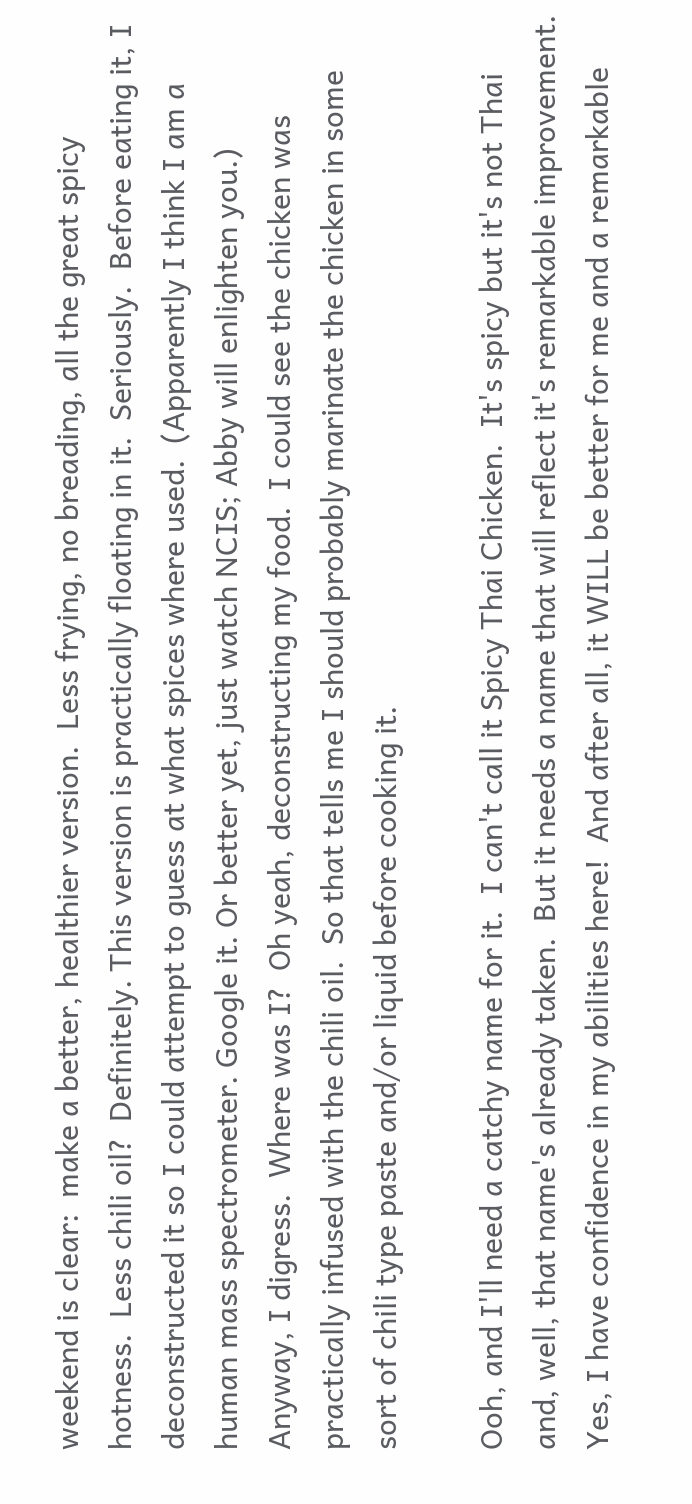weekend is clear:  make a better, healthier version.  Less frying, no breading, all the great spicy hotness.  Less chili oil?  Definitely. This version is practically floating in it.  Seriously.  Before eating it, I deconstructed it so I could attempt to guess at what spices where used.  (Apparently I think I am a human mass spectrometer. Google it. Or better yet, just watch NCIS; Abby will enlighten you.)  Anyway, I digress.  Where was I?  Oh yeah, deconstructing my food.  I could see the chicken was practically infused with the chili oil.  So that tells me I should probably marinate the chicken in some sort of chili type paste and/or liquid before cooking it.

Ooh, and I'll need a catchy name for it.  I can't call it Spicy Thai Chicken.  It's spicy but it's not Thai and, well, that name's already taken.  But it needs a name that will reflect it's remarkable improvement.  Yes, I have confidence in my abilities here!  And after all, it WILL be better for me and a remarkable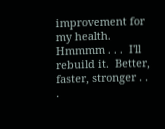improvement for my health.  Hmmmm . . .  I'll rebuild it.  Better, faster, stronger . . .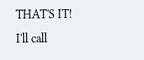THAT'S IT!  I'll call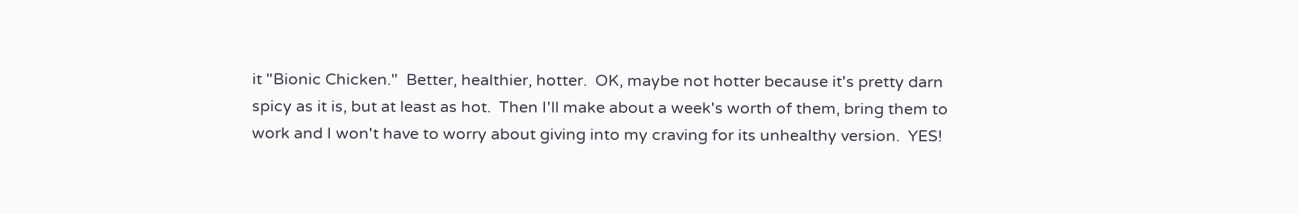it "Bionic Chicken."  Better, healthier, hotter.  OK, maybe not hotter because it's pretty darn spicy as it is, but at least as hot.  Then I'll make about a week's worth of them, bring them to work and I won't have to worry about giving into my craving for its unhealthy version.  YES!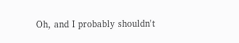Oh, and I probably shouldn't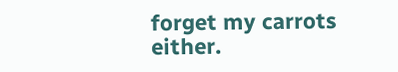forget my carrots either.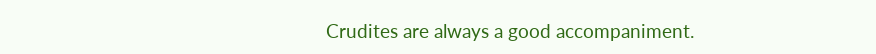Crudites are always a good accompaniment.